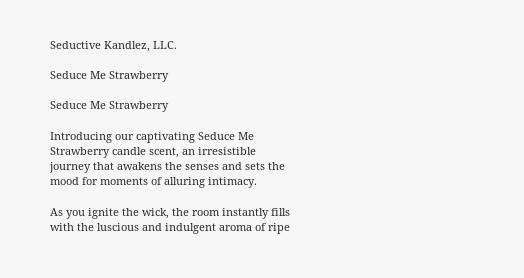Seductive Kandlez, LLC.

Seduce Me Strawberry

Seduce Me Strawberry

Introducing our captivating Seduce Me Strawberry candle scent, an irresistible journey that awakens the senses and sets the mood for moments of alluring intimacy.

As you ignite the wick, the room instantly fills with the luscious and indulgent aroma of ripe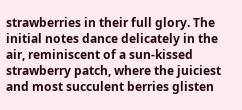strawberries in their full glory. The initial notes dance delicately in the air, reminiscent of a sun-kissed strawberry patch, where the juiciest and most succulent berries glisten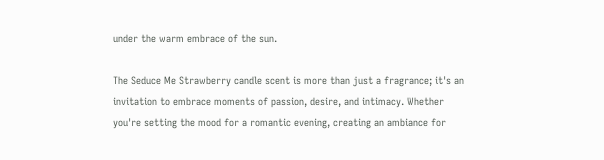under the warm embrace of the sun.

The Seduce Me Strawberry candle scent is more than just a fragrance; it's an invitation to embrace moments of passion, desire, and intimacy. Whether you're setting the mood for a romantic evening, creating an ambiance for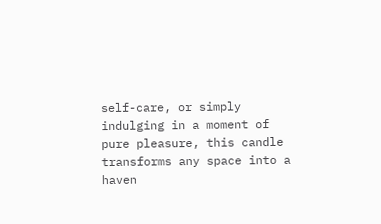self-care, or simply indulging in a moment of pure pleasure, this candle transforms any space into a haven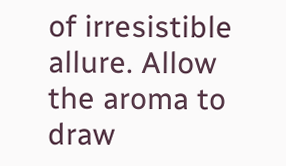of irresistible allure. Allow the aroma to draw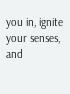you in, ignite your senses, and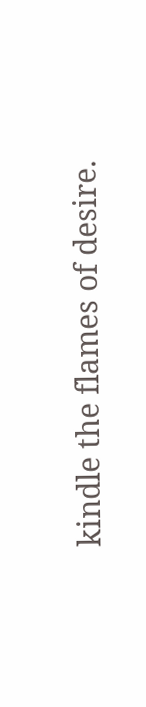kindle the flames of desire.